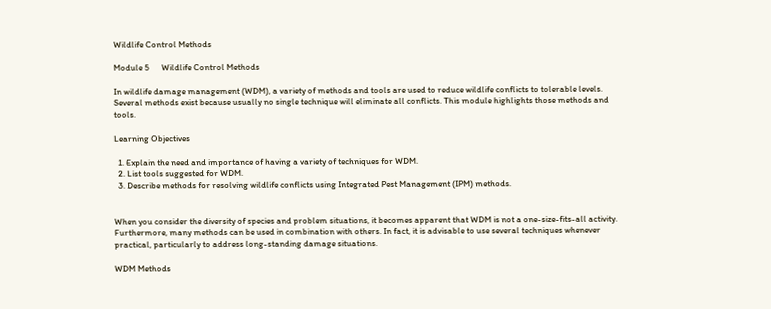Wildlife Control Methods

Module 5      Wildlife Control Methods

In wildlife damage management (WDM), a variety of methods and tools are used to reduce wildlife conflicts to tolerable levels. Several methods exist because usually no single technique will eliminate all conflicts. This module highlights those methods and tools.

Learning Objectives

  1. Explain the need and importance of having a variety of techniques for WDM.
  2. List tools suggested for WDM.
  3. Describe methods for resolving wildlife conflicts using Integrated Pest Management (IPM) methods.


When you consider the diversity of species and problem situations, it becomes apparent that WDM is not a one-size-fits-all activity. Furthermore, many methods can be used in combination with others. In fact, it is advisable to use several techniques whenever practical, particularly to address long-standing damage situations.

WDM Methods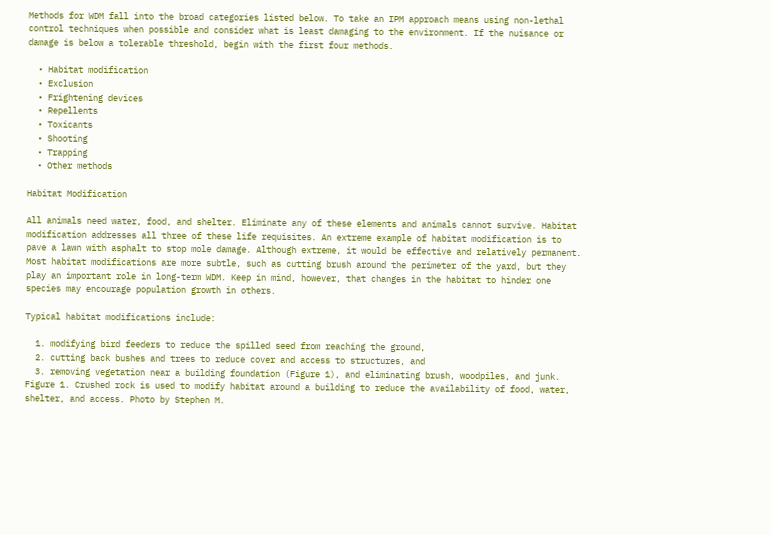Methods for WDM fall into the broad categories listed below. To take an IPM approach means using non-lethal control techniques when possible and consider what is least damaging to the environment. If the nuisance or damage is below a tolerable threshold, begin with the first four methods.

  • Habitat modification
  • Exclusion
  • Frightening devices
  • Repellents
  • Toxicants
  • Shooting
  • Trapping
  • Other methods

Habitat Modification

All animals need water, food, and shelter. Eliminate any of these elements and animals cannot survive. Habitat modification addresses all three of these life requisites. An extreme example of habitat modification is to pave a lawn with asphalt to stop mole damage. Although extreme, it would be effective and relatively permanent. Most habitat modifications are more subtle, such as cutting brush around the perimeter of the yard, but they play an important role in long-term WDM. Keep in mind, however, that changes in the habitat to hinder one species may encourage population growth in others.

Typical habitat modifications include:

  1. modifying bird feeders to reduce the spilled seed from reaching the ground,
  2. cutting back bushes and trees to reduce cover and access to structures, and
  3. removing vegetation near a building foundation (Figure 1), and eliminating brush, woodpiles, and junk.
Figure 1. Crushed rock is used to modify habitat around a building to reduce the availability of food, water, shelter, and access. Photo by Stephen M.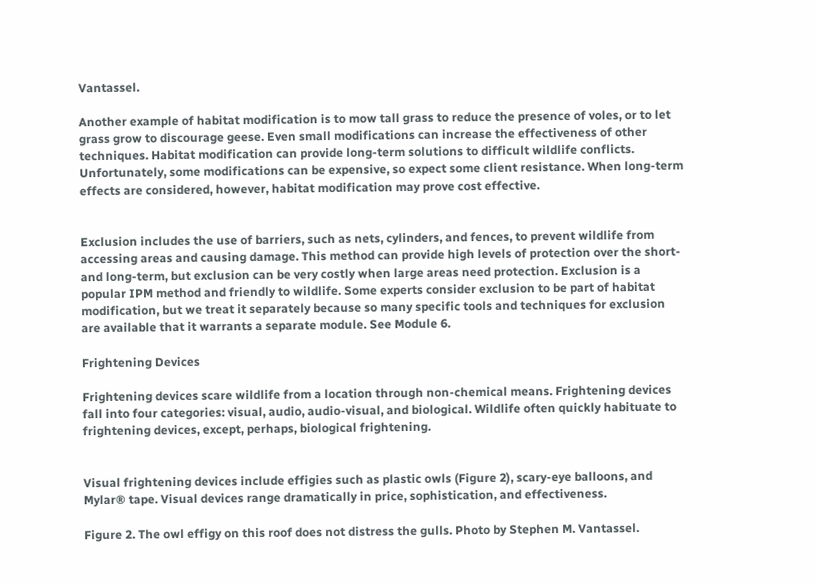Vantassel.

Another example of habitat modification is to mow tall grass to reduce the presence of voles, or to let grass grow to discourage geese. Even small modifications can increase the effectiveness of other techniques. Habitat modification can provide long-term solutions to difficult wildlife conflicts. Unfortunately, some modifications can be expensive, so expect some client resistance. When long-term effects are considered, however, habitat modification may prove cost effective.


Exclusion includes the use of barriers, such as nets, cylinders, and fences, to prevent wildlife from accessing areas and causing damage. This method can provide high levels of protection over the short- and long-term, but exclusion can be very costly when large areas need protection. Exclusion is a popular IPM method and friendly to wildlife. Some experts consider exclusion to be part of habitat modification, but we treat it separately because so many specific tools and techniques for exclusion are available that it warrants a separate module. See Module 6.

Frightening Devices

Frightening devices scare wildlife from a location through non-chemical means. Frightening devices fall into four categories: visual, audio, audio-visual, and biological. Wildlife often quickly habituate to frightening devices, except, perhaps, biological frightening.


Visual frightening devices include effigies such as plastic owls (Figure 2), scary-eye balloons, and Mylar® tape. Visual devices range dramatically in price, sophistication, and effectiveness.

Figure 2. The owl effigy on this roof does not distress the gulls. Photo by Stephen M. Vantassel.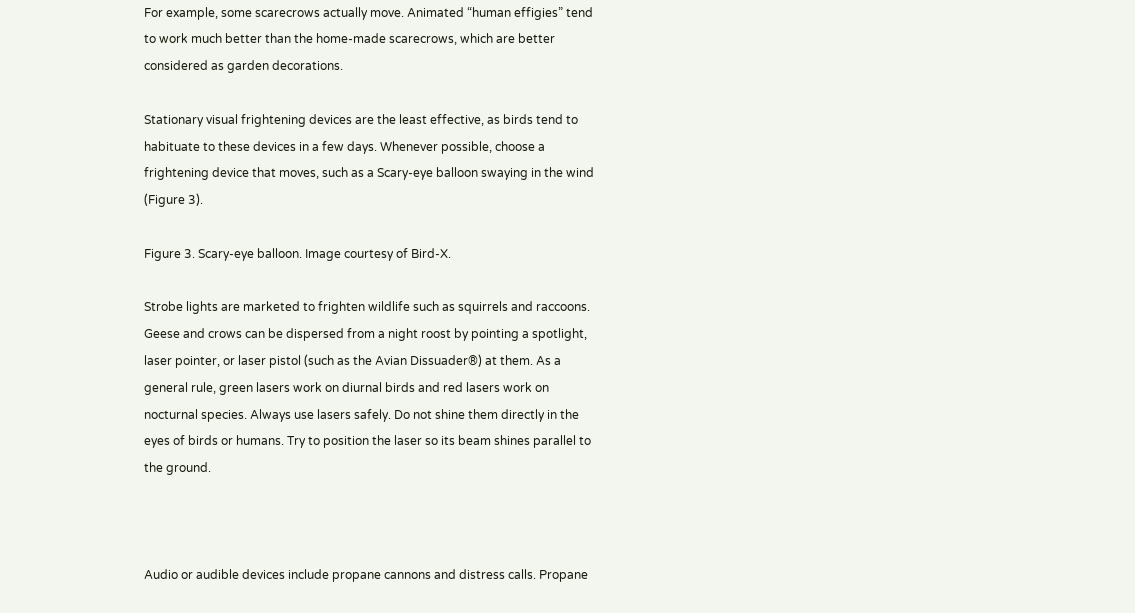For example, some scarecrows actually move. Animated “human effigies” tend to work much better than the home-made scarecrows, which are better considered as garden decorations.

Stationary visual frightening devices are the least effective, as birds tend to habituate to these devices in a few days. Whenever possible, choose a frightening device that moves, such as a Scary-eye balloon swaying in the wind (Figure 3).

Figure 3. Scary-eye balloon. Image courtesy of Bird-X.

Strobe lights are marketed to frighten wildlife such as squirrels and raccoons. Geese and crows can be dispersed from a night roost by pointing a spotlight, laser pointer, or laser pistol (such as the Avian Dissuader®) at them. As a general rule, green lasers work on diurnal birds and red lasers work on nocturnal species. Always use lasers safely. Do not shine them directly in the eyes of birds or humans. Try to position the laser so its beam shines parallel to the ground.



Audio or audible devices include propane cannons and distress calls. Propane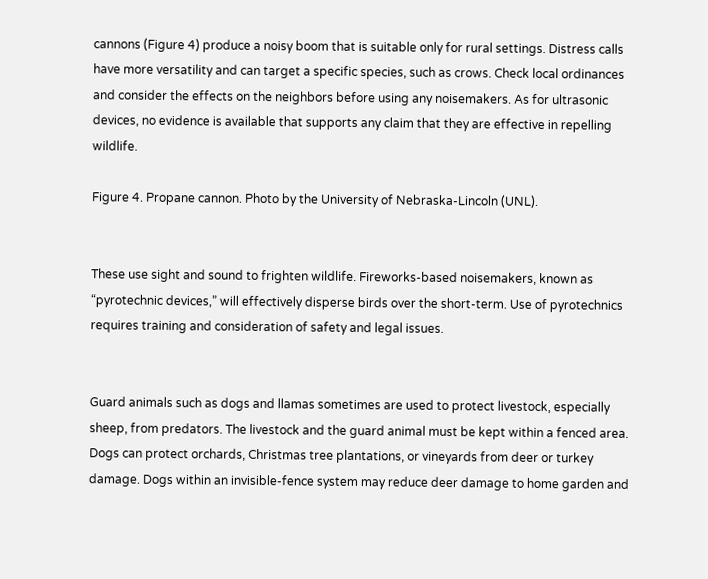cannons (Figure 4) produce a noisy boom that is suitable only for rural settings. Distress calls have more versatility and can target a specific species, such as crows. Check local ordinances and consider the effects on the neighbors before using any noisemakers. As for ultrasonic devices, no evidence is available that supports any claim that they are effective in repelling wildlife.

Figure 4. Propane cannon. Photo by the University of Nebraska-Lincoln (UNL).


These use sight and sound to frighten wildlife. Fireworks-based noisemakers, known as “pyrotechnic devices,” will effectively disperse birds over the short-term. Use of pyrotechnics requires training and consideration of safety and legal issues.


Guard animals such as dogs and llamas sometimes are used to protect livestock, especially sheep, from predators. The livestock and the guard animal must be kept within a fenced area. Dogs can protect orchards, Christmas tree plantations, or vineyards from deer or turkey damage. Dogs within an invisible-fence system may reduce deer damage to home garden and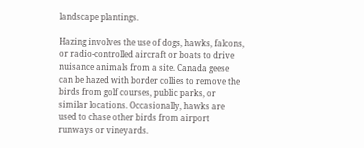landscape plantings.

Hazing involves the use of dogs, hawks, falcons, or radio-controlled aircraft or boats to drive nuisance animals from a site. Canada geese can be hazed with border collies to remove the birds from golf courses, public parks, or similar locations. Occasionally, hawks are used to chase other birds from airport runways or vineyards.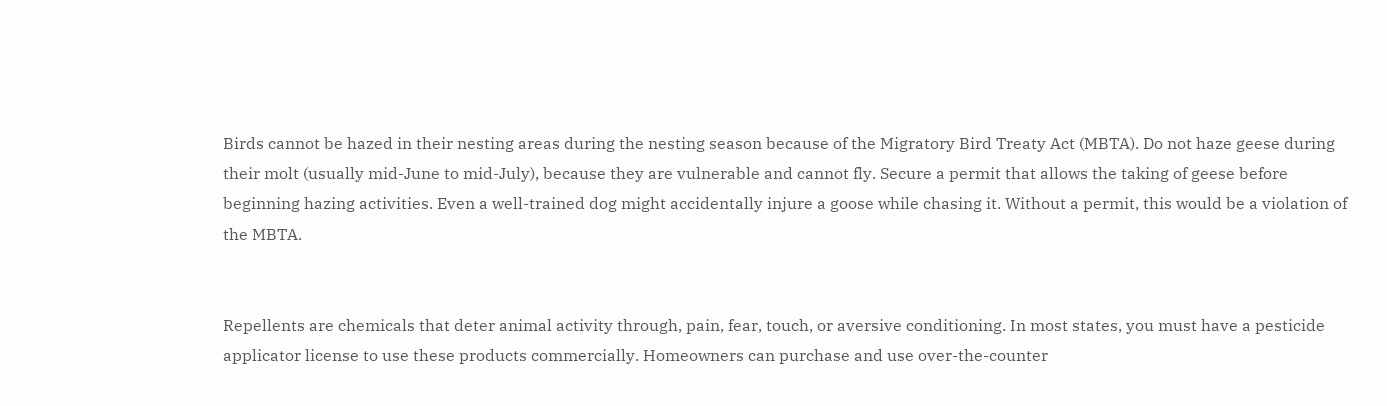Birds cannot be hazed in their nesting areas during the nesting season because of the Migratory Bird Treaty Act (MBTA). Do not haze geese during their molt (usually mid-June to mid-July), because they are vulnerable and cannot fly. Secure a permit that allows the taking of geese before beginning hazing activities. Even a well-trained dog might accidentally injure a goose while chasing it. Without a permit, this would be a violation of the MBTA.


Repellents are chemicals that deter animal activity through, pain, fear, touch, or aversive conditioning. In most states, you must have a pesticide applicator license to use these products commercially. Homeowners can purchase and use over-the-counter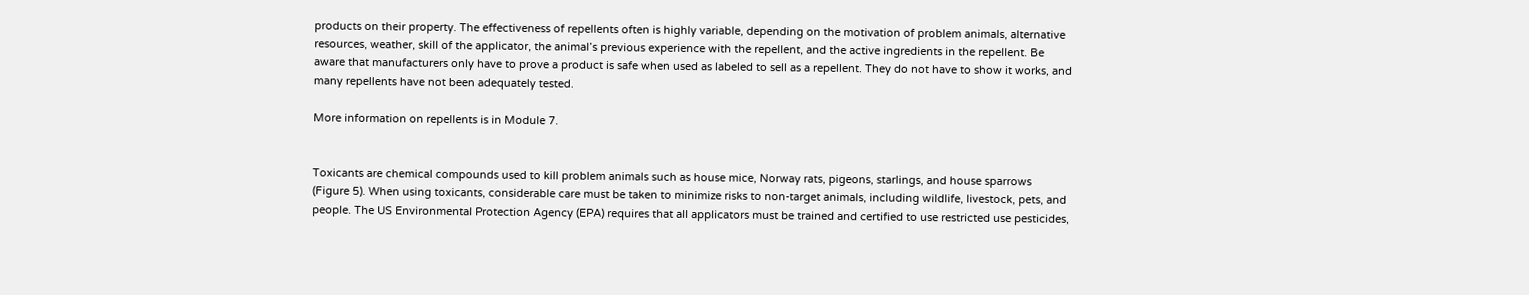products on their property. The effectiveness of repellents often is highly variable, depending on the motivation of problem animals, alternative resources, weather, skill of the applicator, the animal’s previous experience with the repellent, and the active ingredients in the repellent. Be aware that manufacturers only have to prove a product is safe when used as labeled to sell as a repellent. They do not have to show it works, and many repellents have not been adequately tested.

More information on repellents is in Module 7.


Toxicants are chemical compounds used to kill problem animals such as house mice, Norway rats, pigeons, starlings, and house sparrows (Figure 5). When using toxicants, considerable care must be taken to minimize risks to non-target animals, including wildlife, livestock, pets, and people. The US Environmental Protection Agency (EPA) requires that all applicators must be trained and certified to use restricted use pesticides,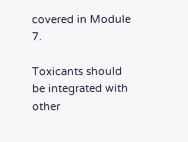covered in Module 7.

Toxicants should be integrated with other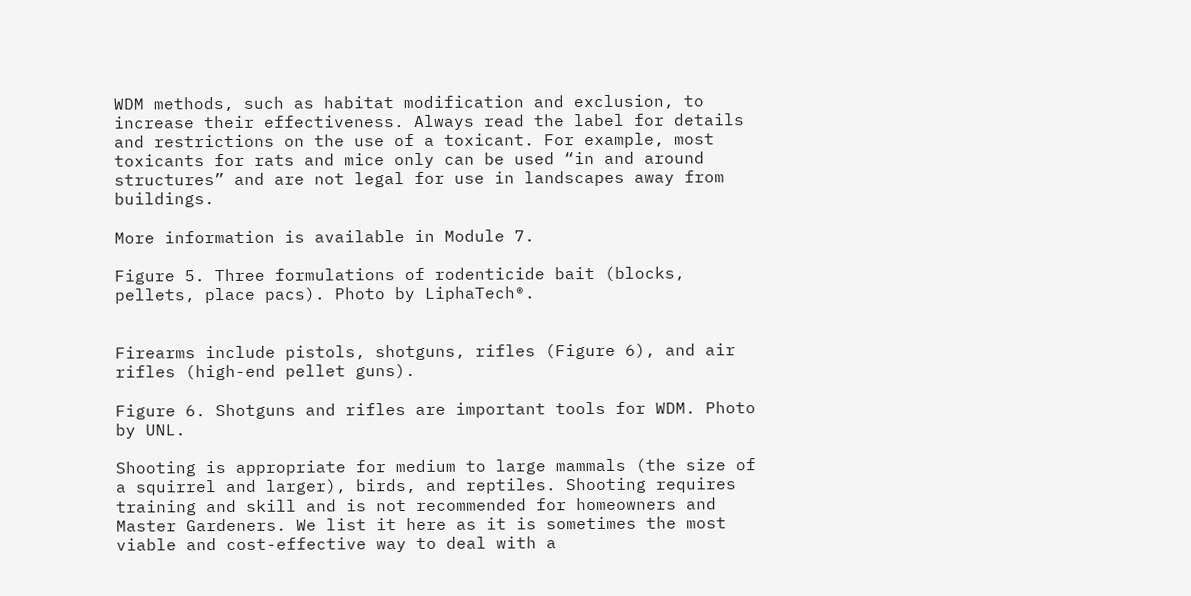WDM methods, such as habitat modification and exclusion, to increase their effectiveness. Always read the label for details and restrictions on the use of a toxicant. For example, most toxicants for rats and mice only can be used “in and around structures” and are not legal for use in landscapes away from buildings.

More information is available in Module 7.

Figure 5. Three formulations of rodenticide bait (blocks, pellets, place pacs). Photo by LiphaTech®.


Firearms include pistols, shotguns, rifles (Figure 6), and air rifles (high-end pellet guns).

Figure 6. Shotguns and rifles are important tools for WDM. Photo by UNL.

Shooting is appropriate for medium to large mammals (the size of a squirrel and larger), birds, and reptiles. Shooting requires training and skill and is not recommended for homeowners and Master Gardeners. We list it here as it is sometimes the most viable and cost-effective way to deal with a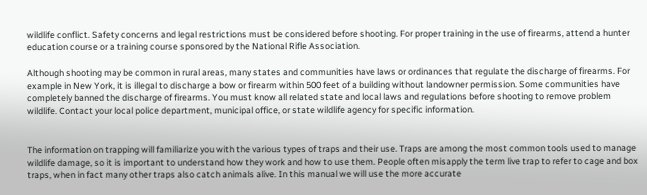wildlife conflict. Safety concerns and legal restrictions must be considered before shooting. For proper training in the use of firearms, attend a hunter education course or a training course sponsored by the National Rifle Association.

Although shooting may be common in rural areas, many states and communities have laws or ordinances that regulate the discharge of firearms. For example in New York, it is illegal to discharge a bow or firearm within 500 feet of a building without landowner permission. Some communities have completely banned the discharge of firearms. You must know all related state and local laws and regulations before shooting to remove problem wildlife. Contact your local police department, municipal office, or state wildlife agency for specific information.


The information on trapping will familiarize you with the various types of traps and their use. Traps are among the most common tools used to manage wildlife damage, so it is important to understand how they work and how to use them. People often misapply the term live trap to refer to cage and box traps, when in fact many other traps also catch animals alive. In this manual we will use the more accurate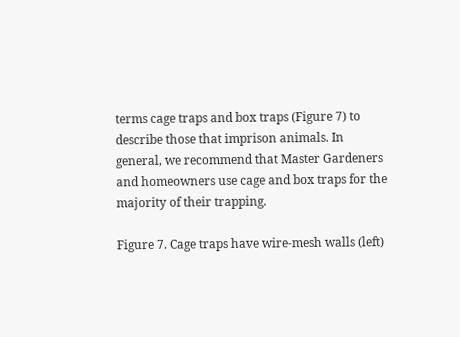terms cage traps and box traps (Figure 7) to describe those that imprison animals. In general, we recommend that Master Gardeners and homeowners use cage and box traps for the majority of their trapping.

Figure 7. Cage traps have wire-mesh walls (left)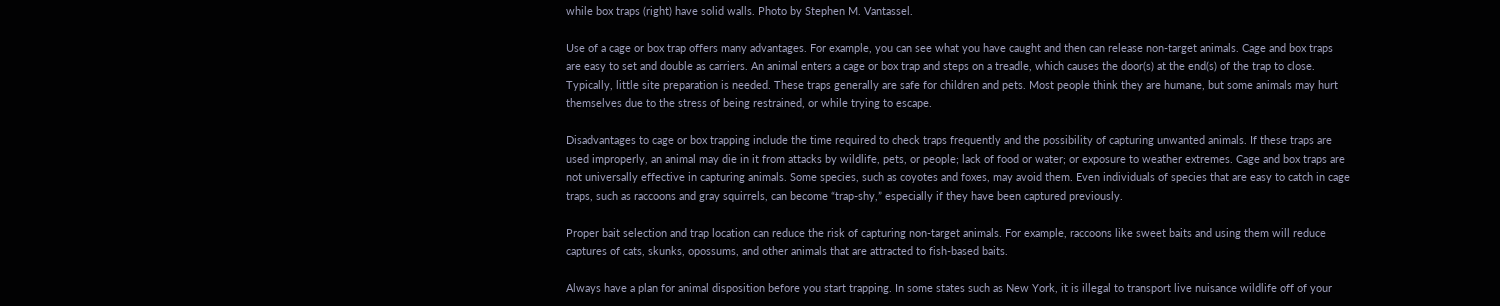while box traps (right) have solid walls. Photo by Stephen M. Vantassel.

Use of a cage or box trap offers many advantages. For example, you can see what you have caught and then can release non-target animals. Cage and box traps are easy to set and double as carriers. An animal enters a cage or box trap and steps on a treadle, which causes the door(s) at the end(s) of the trap to close. Typically, little site preparation is needed. These traps generally are safe for children and pets. Most people think they are humane, but some animals may hurt themselves due to the stress of being restrained, or while trying to escape.

Disadvantages to cage or box trapping include the time required to check traps frequently and the possibility of capturing unwanted animals. If these traps are used improperly, an animal may die in it from attacks by wildlife, pets, or people; lack of food or water; or exposure to weather extremes. Cage and box traps are not universally effective in capturing animals. Some species, such as coyotes and foxes, may avoid them. Even individuals of species that are easy to catch in cage traps, such as raccoons and gray squirrels, can become “trap-shy,” especially if they have been captured previously.

Proper bait selection and trap location can reduce the risk of capturing non-target animals. For example, raccoons like sweet baits and using them will reduce captures of cats, skunks, opossums, and other animals that are attracted to fish-based baits.

Always have a plan for animal disposition before you start trapping. In some states such as New York, it is illegal to transport live nuisance wildlife off of your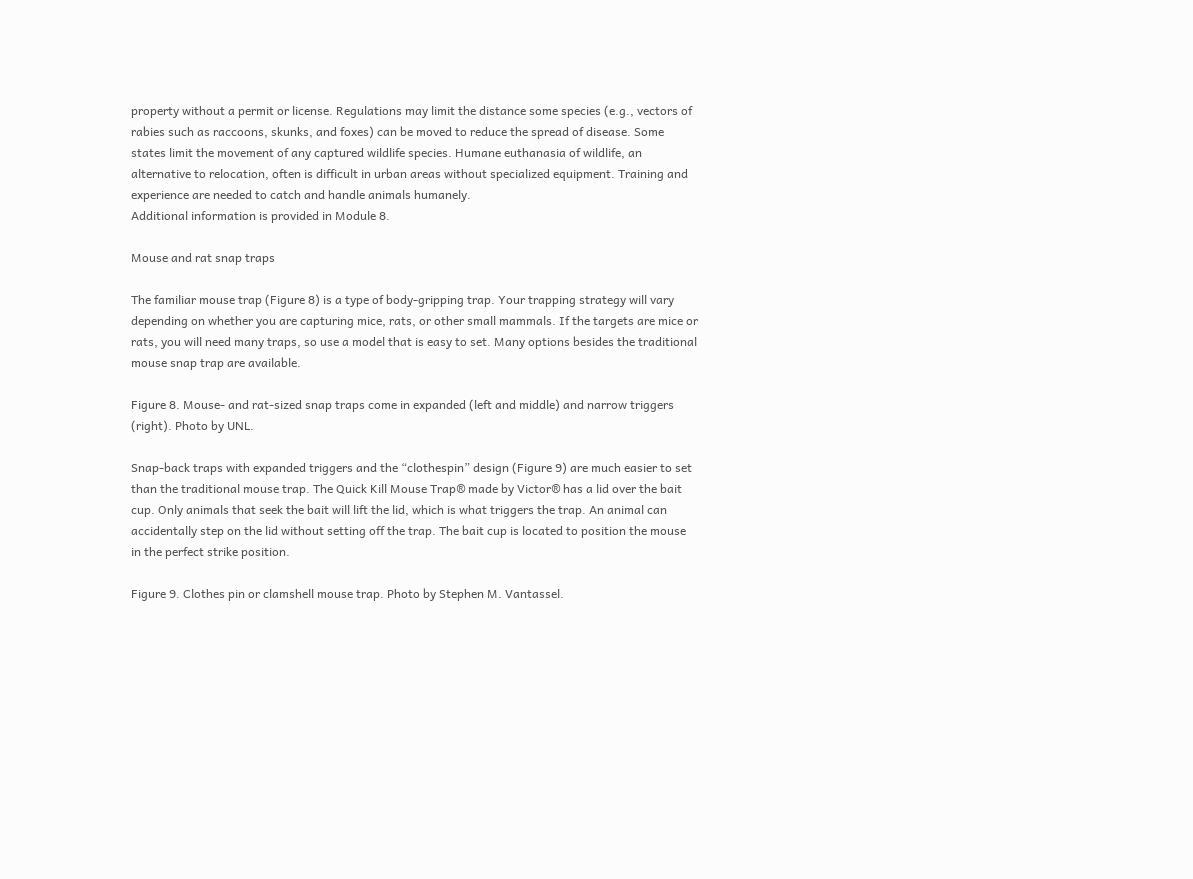property without a permit or license. Regulations may limit the distance some species (e.g., vectors of rabies such as raccoons, skunks, and foxes) can be moved to reduce the spread of disease. Some states limit the movement of any captured wildlife species. Humane euthanasia of wildlife, an alternative to relocation, often is difficult in urban areas without specialized equipment. Training and experience are needed to catch and handle animals humanely.
Additional information is provided in Module 8.

Mouse and rat snap traps

The familiar mouse trap (Figure 8) is a type of body-gripping trap. Your trapping strategy will vary depending on whether you are capturing mice, rats, or other small mammals. If the targets are mice or rats, you will need many traps, so use a model that is easy to set. Many options besides the traditional mouse snap trap are available.

Figure 8. Mouse- and rat-sized snap traps come in expanded (left and middle) and narrow triggers (right). Photo by UNL.

Snap-back traps with expanded triggers and the “clothespin” design (Figure 9) are much easier to set than the traditional mouse trap. The Quick Kill Mouse Trap® made by Victor® has a lid over the bait cup. Only animals that seek the bait will lift the lid, which is what triggers the trap. An animal can accidentally step on the lid without setting off the trap. The bait cup is located to position the mouse in the perfect strike position.

Figure 9. Clothes pin or clamshell mouse trap. Photo by Stephen M. Vantassel.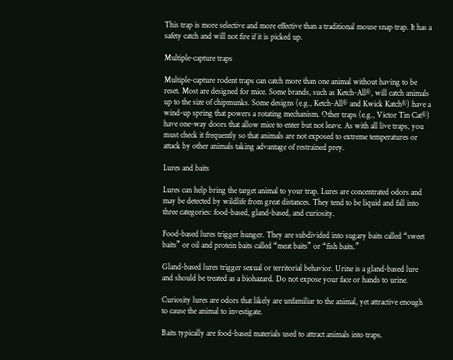This trap is more selective and more effective than a traditional mouse snap trap. It has a safety catch and will not fire if it is picked up.

Multiple-capture traps

Multiple-capture rodent traps can catch more than one animal without having to be reset. Most are designed for mice. Some brands, such as Ketch-All®, will catch animals up to the size of chipmunks. Some designs (e.g., Ketch-All® and Kwick Katch®) have a wind-up spring that powers a rotating mechanism. Other traps (e.g., Victor Tin Cat®) have one-way doors that allow mice to enter but not leave. As with all live traps, you must check it frequently so that animals are not exposed to extreme temperatures or attack by other animals taking advantage of restrained prey.

Lures and baits

Lures can help bring the target animal to your trap. Lures are concentrated odors and may be detected by wildlife from great distances. They tend to be liquid and fall into three categories: food-based, gland-based, and curiosity.

Food-based lures trigger hunger. They are subdivided into sugary baits called “sweet baits” or oil and protein baits called “meat baits” or “fish baits.”

Gland-based lures trigger sexual or territorial behavior. Urine is a gland-based lure and should be treated as a biohazard. Do not expose your face or hands to urine.

Curiosity lures are odors that likely are unfamiliar to the animal, yet attractive enough to cause the animal to investigate.

Baits typically are food-based materials used to attract animals into traps.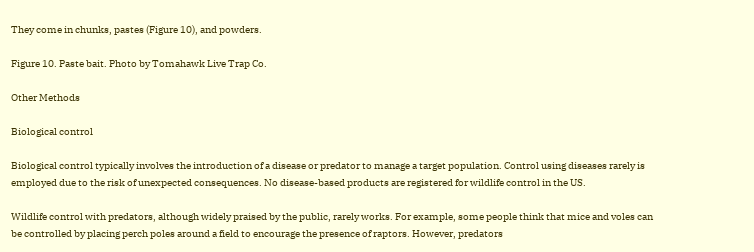They come in chunks, pastes (Figure 10), and powders.

Figure 10. Paste bait. Photo by Tomahawk Live Trap Co.

Other Methods

Biological control

Biological control typically involves the introduction of a disease or predator to manage a target population. Control using diseases rarely is employed due to the risk of unexpected consequences. No disease-based products are registered for wildlife control in the US.

Wildlife control with predators, although widely praised by the public, rarely works. For example, some people think that mice and voles can be controlled by placing perch poles around a field to encourage the presence of raptors. However, predators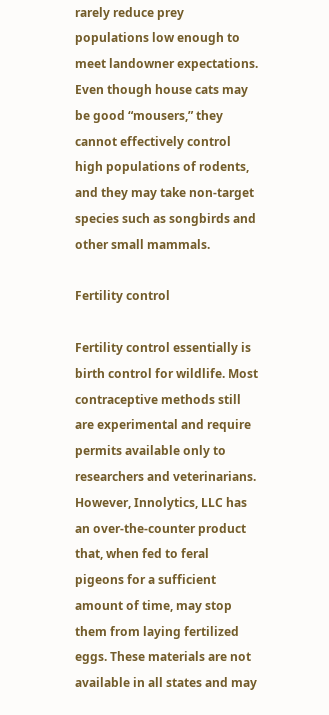rarely reduce prey populations low enough to meet landowner expectations. Even though house cats may be good “mousers,” they cannot effectively control high populations of rodents, and they may take non-target species such as songbirds and other small mammals.

Fertility control

Fertility control essentially is birth control for wildlife. Most contraceptive methods still are experimental and require permits available only to researchers and veterinarians. However, Innolytics, LLC has an over-the-counter product that, when fed to feral pigeons for a sufficient amount of time, may stop them from laying fertilized eggs. These materials are not available in all states and may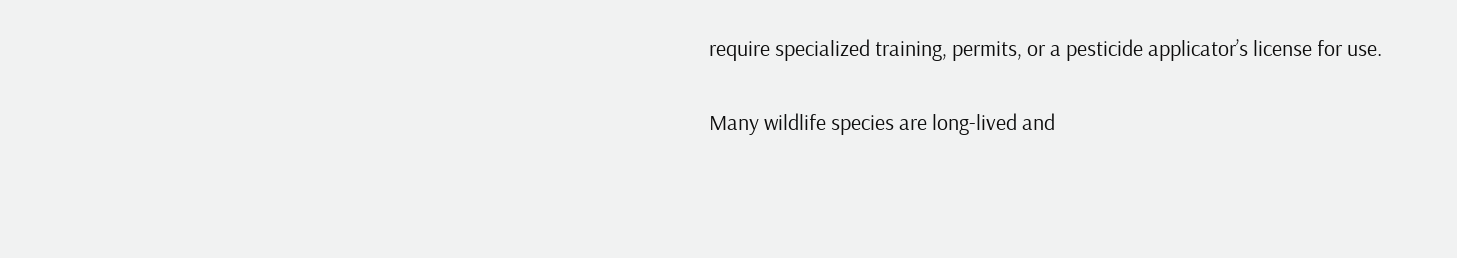require specialized training, permits, or a pesticide applicator’s license for use.

Many wildlife species are long-lived and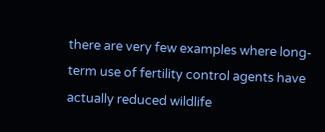there are very few examples where long-term use of fertility control agents have actually reduced wildlife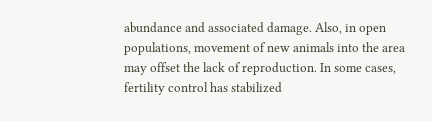abundance and associated damage. Also, in open populations, movement of new animals into the area may offset the lack of reproduction. In some cases, fertility control has stabilized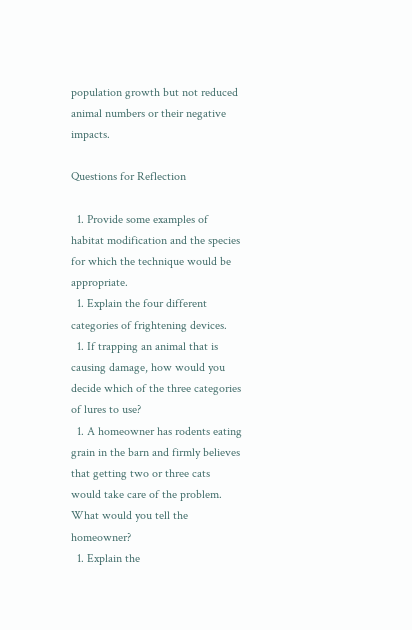population growth but not reduced animal numbers or their negative impacts.

Questions for Reflection

  1. Provide some examples of habitat modification and the species for which the technique would be appropriate.
  1. Explain the four different categories of frightening devices.
  1. If trapping an animal that is causing damage, how would you decide which of the three categories of lures to use?
  1. A homeowner has rodents eating grain in the barn and firmly believes that getting two or three cats would take care of the problem. What would you tell the homeowner?
  1. Explain the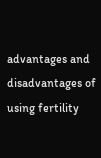advantages and disadvantages of using fertility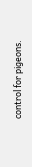control for pigeons.